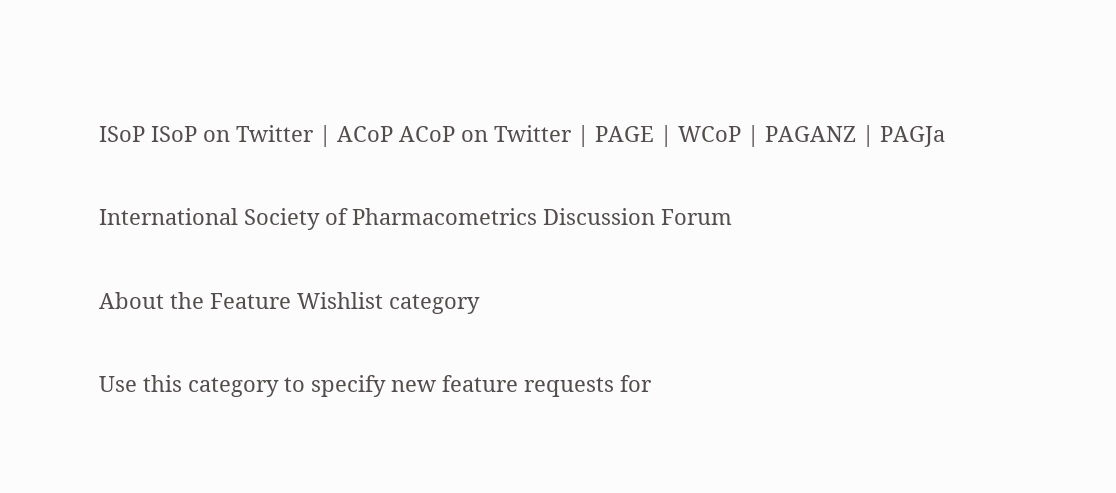ISoP ISoP on Twitter | ACoP ACoP on Twitter | PAGE | WCoP | PAGANZ | PAGJa

International Society of Pharmacometrics Discussion Forum

About the Feature Wishlist category

Use this category to specify new feature requests for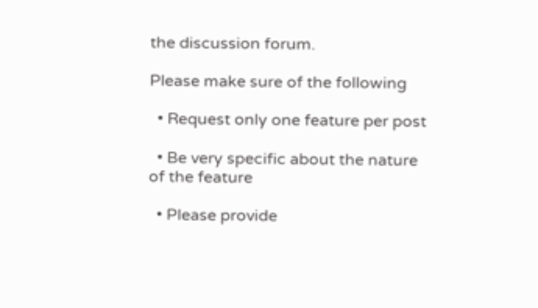the discussion forum.

Please make sure of the following

  • Request only one feature per post

  • Be very specific about the nature of the feature

  • Please provide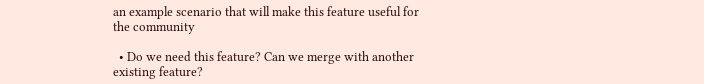an example scenario that will make this feature useful for the community

  • Do we need this feature? Can we merge with another existing feature?